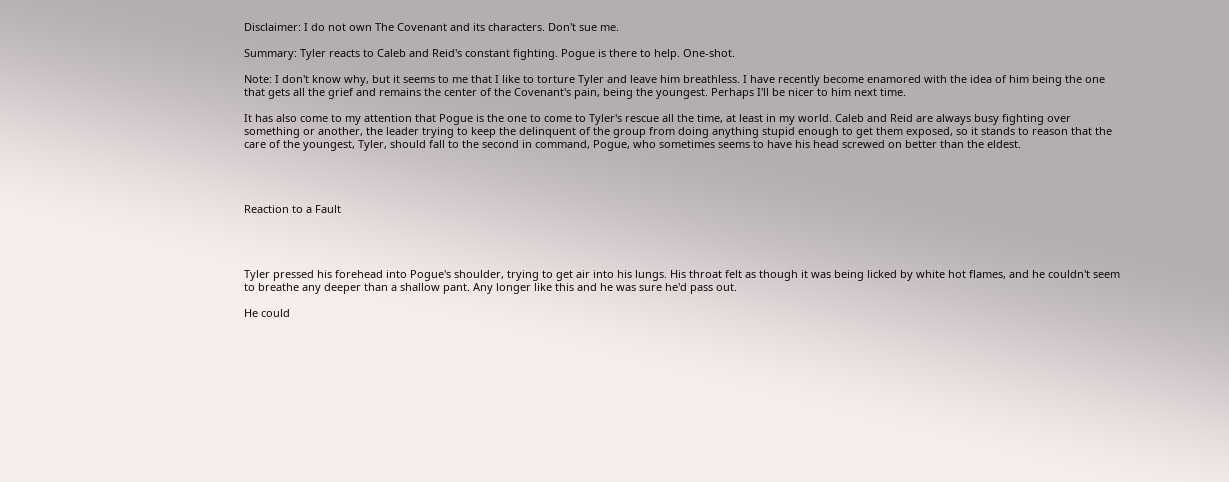Disclaimer: I do not own The Covenant and its characters. Don't sue me.

Summary: Tyler reacts to Caleb and Reid's constant fighting. Pogue is there to help. One-shot.

Note: I don't know why, but it seems to me that I like to torture Tyler and leave him breathless. I have recently become enamored with the idea of him being the one that gets all the grief and remains the center of the Covenant's pain, being the youngest. Perhaps I'll be nicer to him next time.

It has also come to my attention that Pogue is the one to come to Tyler's rescue all the time, at least in my world. Caleb and Reid are always busy fighting over something or another, the leader trying to keep the delinquent of the group from doing anything stupid enough to get them exposed, so it stands to reason that the care of the youngest, Tyler, should fall to the second in command, Pogue, who sometimes seems to have his head screwed on better than the eldest.




Reaction to a Fault




Tyler pressed his forehead into Pogue's shoulder, trying to get air into his lungs. His throat felt as though it was being licked by white hot flames, and he couldn't seem to breathe any deeper than a shallow pant. Any longer like this and he was sure he'd pass out.

He could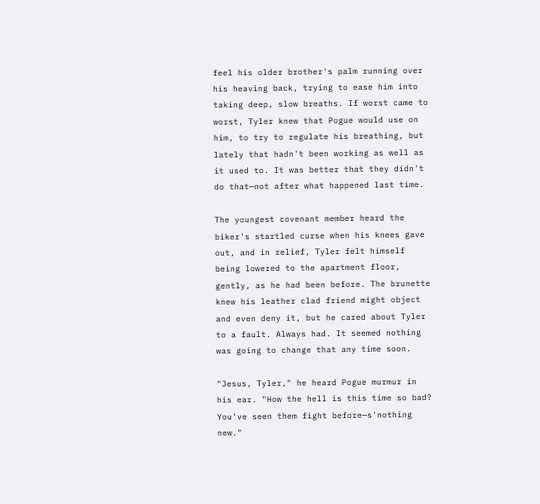feel his older brother's palm running over his heaving back, trying to ease him into taking deep, slow breaths. If worst came to worst, Tyler knew that Pogue would use on him, to try to regulate his breathing, but lately that hadn't been working as well as it used to. It was better that they didn't do that—not after what happened last time.

The youngest covenant member heard the biker's startled curse when his knees gave out, and in relief, Tyler felt himself being lowered to the apartment floor, gently, as he had been before. The brunette knew his leather clad friend might object and even deny it, but he cared about Tyler to a fault. Always had. It seemed nothing was going to change that any time soon.

"Jesus, Tyler," he heard Pogue murmur in his ear. "How the hell is this time so bad? You've seen them fight before—s'nothing new."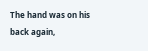The hand was on his back again,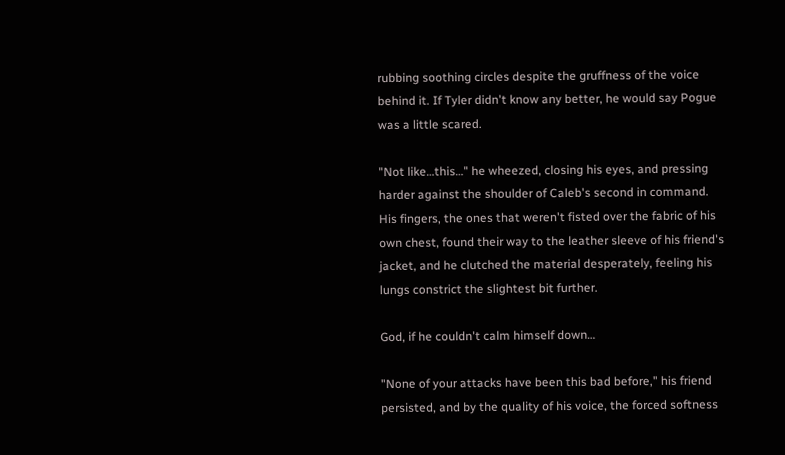rubbing soothing circles despite the gruffness of the voice behind it. If Tyler didn't know any better, he would say Pogue was a little scared.

"Not like…this…" he wheezed, closing his eyes, and pressing harder against the shoulder of Caleb's second in command. His fingers, the ones that weren't fisted over the fabric of his own chest, found their way to the leather sleeve of his friend's jacket, and he clutched the material desperately, feeling his lungs constrict the slightest bit further.

God, if he couldn't calm himself down…

"None of your attacks have been this bad before," his friend persisted, and by the quality of his voice, the forced softness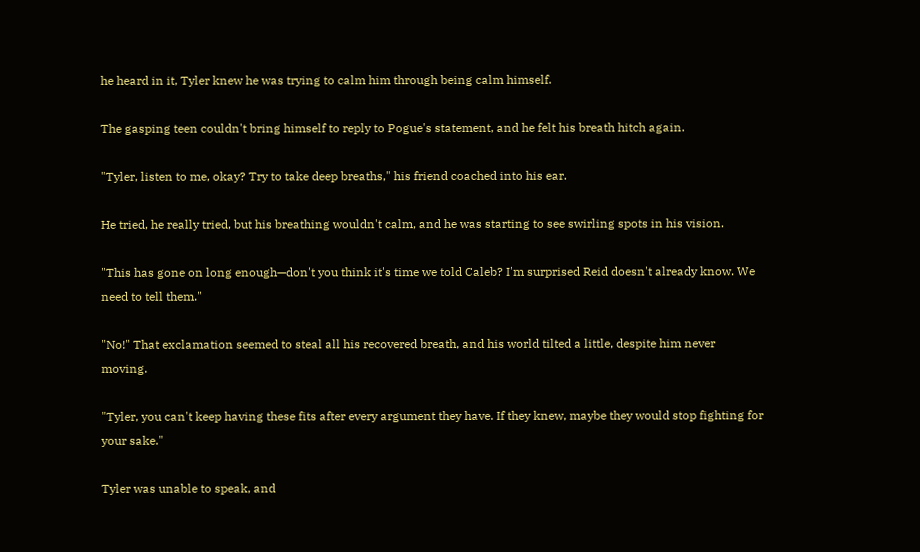he heard in it, Tyler knew he was trying to calm him through being calm himself.

The gasping teen couldn't bring himself to reply to Pogue's statement, and he felt his breath hitch again.

"Tyler, listen to me, okay? Try to take deep breaths," his friend coached into his ear.

He tried, he really tried, but his breathing wouldn't calm, and he was starting to see swirling spots in his vision.

"This has gone on long enough—don't you think it's time we told Caleb? I'm surprised Reid doesn't already know. We need to tell them."

"No!" That exclamation seemed to steal all his recovered breath, and his world tilted a little, despite him never moving.

"Tyler, you can't keep having these fits after every argument they have. If they knew, maybe they would stop fighting for your sake."

Tyler was unable to speak, and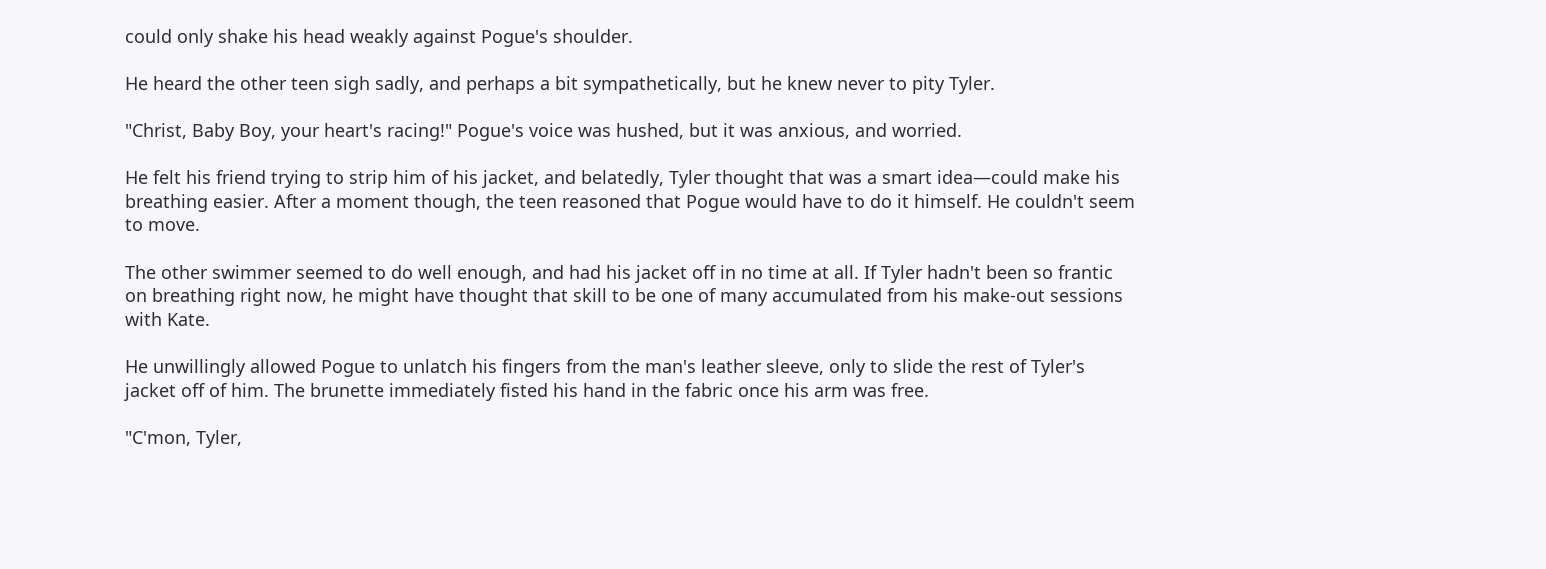could only shake his head weakly against Pogue's shoulder.

He heard the other teen sigh sadly, and perhaps a bit sympathetically, but he knew never to pity Tyler.

"Christ, Baby Boy, your heart's racing!" Pogue's voice was hushed, but it was anxious, and worried.

He felt his friend trying to strip him of his jacket, and belatedly, Tyler thought that was a smart idea—could make his breathing easier. After a moment though, the teen reasoned that Pogue would have to do it himself. He couldn't seem to move.

The other swimmer seemed to do well enough, and had his jacket off in no time at all. If Tyler hadn't been so frantic on breathing right now, he might have thought that skill to be one of many accumulated from his make-out sessions with Kate.

He unwillingly allowed Pogue to unlatch his fingers from the man's leather sleeve, only to slide the rest of Tyler's jacket off of him. The brunette immediately fisted his hand in the fabric once his arm was free.

"C'mon, Tyler,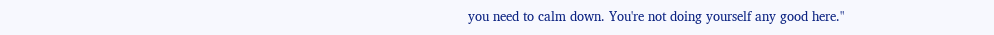you need to calm down. You're not doing yourself any good here."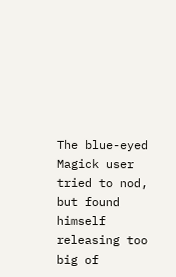The blue-eyed Magick user tried to nod, but found himself releasing too big of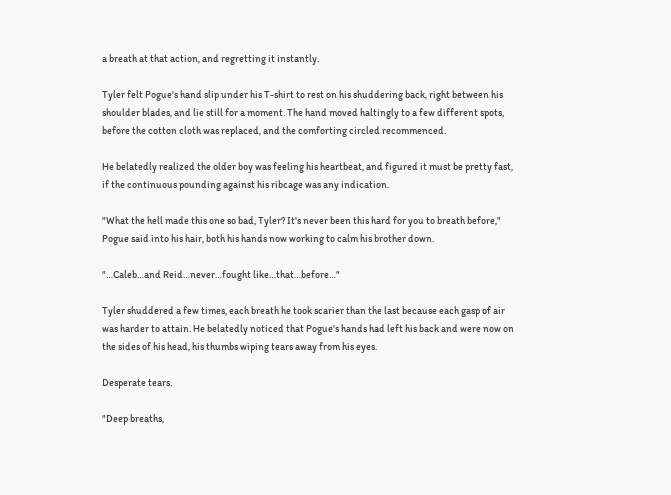a breath at that action, and regretting it instantly.

Tyler felt Pogue's hand slip under his T-shirt to rest on his shuddering back, right between his shoulder blades, and lie still for a moment. The hand moved haltingly to a few different spots, before the cotton cloth was replaced, and the comforting circled recommenced.

He belatedly realized the older boy was feeling his heartbeat, and figured it must be pretty fast, if the continuous pounding against his ribcage was any indication.

"What the hell made this one so bad, Tyler? It's never been this hard for you to breath before," Pogue said into his hair, both his hands now working to calm his brother down.

"…Caleb…and Reid…never…fought like…that…before…"

Tyler shuddered a few times, each breath he took scarier than the last because each gasp of air was harder to attain. He belatedly noticed that Pogue's hands had left his back and were now on the sides of his head, his thumbs wiping tears away from his eyes.

Desperate tears.

"Deep breaths,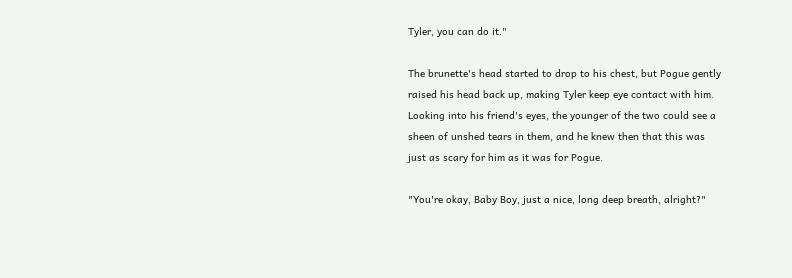Tyler, you can do it."

The brunette's head started to drop to his chest, but Pogue gently raised his head back up, making Tyler keep eye contact with him. Looking into his friend's eyes, the younger of the two could see a sheen of unshed tears in them, and he knew then that this was just as scary for him as it was for Pogue.

"You're okay, Baby Boy, just a nice, long deep breath, alright?"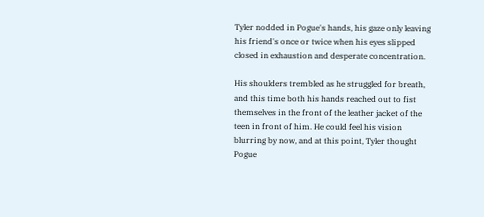Tyler nodded in Pogue's hands, his gaze only leaving his friend's once or twice when his eyes slipped closed in exhaustion and desperate concentration.

His shoulders trembled as he struggled for breath, and this time both his hands reached out to fist themselves in the front of the leather jacket of the teen in front of him. He could feel his vision blurring by now, and at this point, Tyler thought Pogue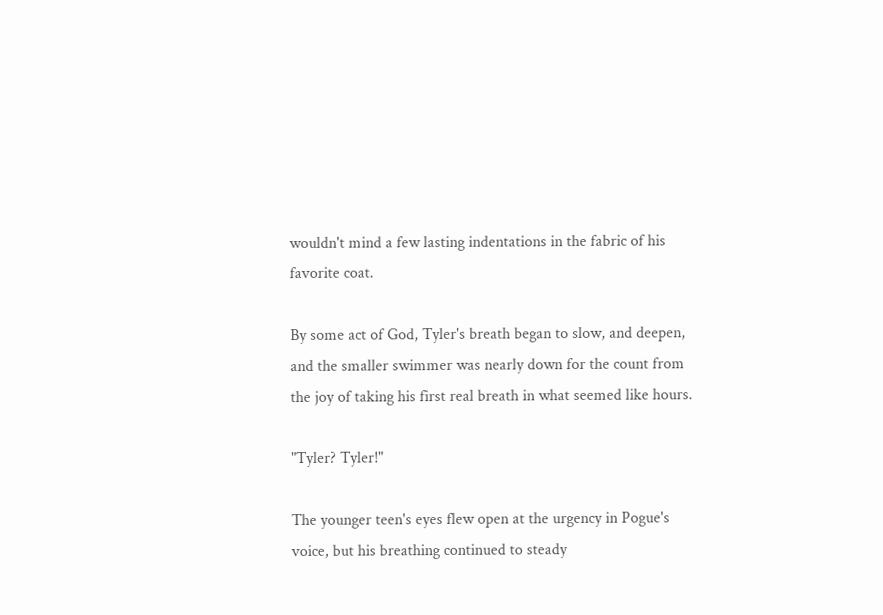wouldn't mind a few lasting indentations in the fabric of his favorite coat.

By some act of God, Tyler's breath began to slow, and deepen, and the smaller swimmer was nearly down for the count from the joy of taking his first real breath in what seemed like hours.

"Tyler? Tyler!"

The younger teen's eyes flew open at the urgency in Pogue's voice, but his breathing continued to steady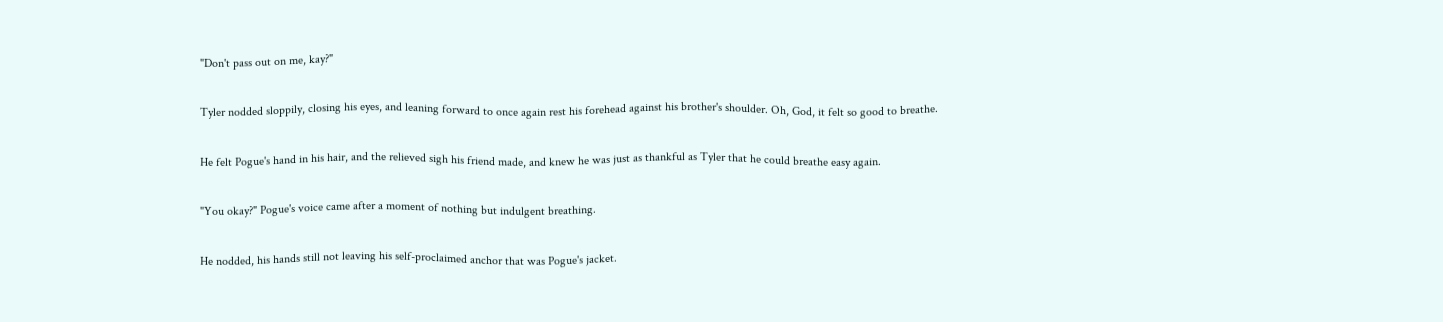"Don't pass out on me, kay?"

Tyler nodded sloppily, closing his eyes, and leaning forward to once again rest his forehead against his brother's shoulder. Oh, God, it felt so good to breathe.

He felt Pogue's hand in his hair, and the relieved sigh his friend made, and knew he was just as thankful as Tyler that he could breathe easy again.

"You okay?" Pogue's voice came after a moment of nothing but indulgent breathing.

He nodded, his hands still not leaving his self-proclaimed anchor that was Pogue's jacket.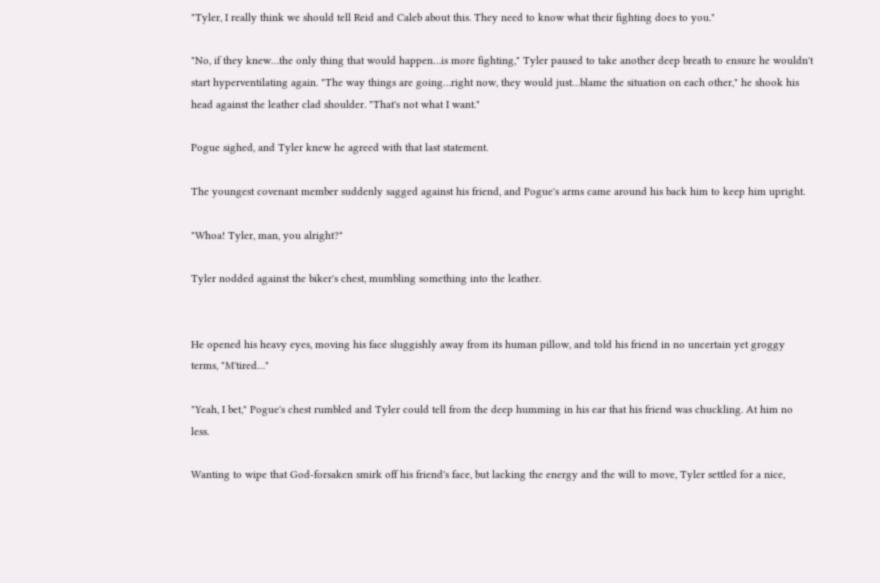"Tyler, I really think we should tell Reid and Caleb about this. They need to know what their fighting does to you."

"No, if they knew…the only thing that would happen…is more fighting," Tyler paused to take another deep breath to ensure he wouldn't start hyperventilating again. "The way things are going…right now, they would just…blame the situation on each other," he shook his head against the leather clad shoulder. "That's not what I want."

Pogue sighed, and Tyler knew he agreed with that last statement.

The youngest covenant member suddenly sagged against his friend, and Pogue's arms came around his back him to keep him upright.

"Whoa! Tyler, man, you alright?"

Tyler nodded against the biker's chest, mumbling something into the leather.


He opened his heavy eyes, moving his face sluggishly away from its human pillow, and told his friend in no uncertain yet groggy terms, "M'tired…"

"Yeah, I bet," Pogue's chest rumbled and Tyler could tell from the deep humming in his ear that his friend was chuckling. At him no less.

Wanting to wipe that God-forsaken smirk off his friend's face, but lacking the energy and the will to move, Tyler settled for a nice,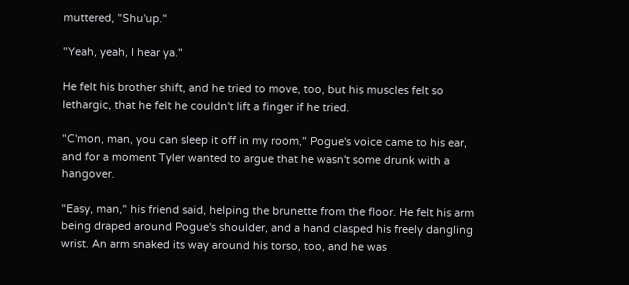muttered, "Shu'up."

"Yeah, yeah, I hear ya."

He felt his brother shift, and he tried to move, too, but his muscles felt so lethargic, that he felt he couldn't lift a finger if he tried.

"C'mon, man, you can sleep it off in my room," Pogue's voice came to his ear, and for a moment Tyler wanted to argue that he wasn't some drunk with a hangover.

"Easy, man," his friend said, helping the brunette from the floor. He felt his arm being draped around Pogue's shoulder, and a hand clasped his freely dangling wrist. An arm snaked its way around his torso, too, and he was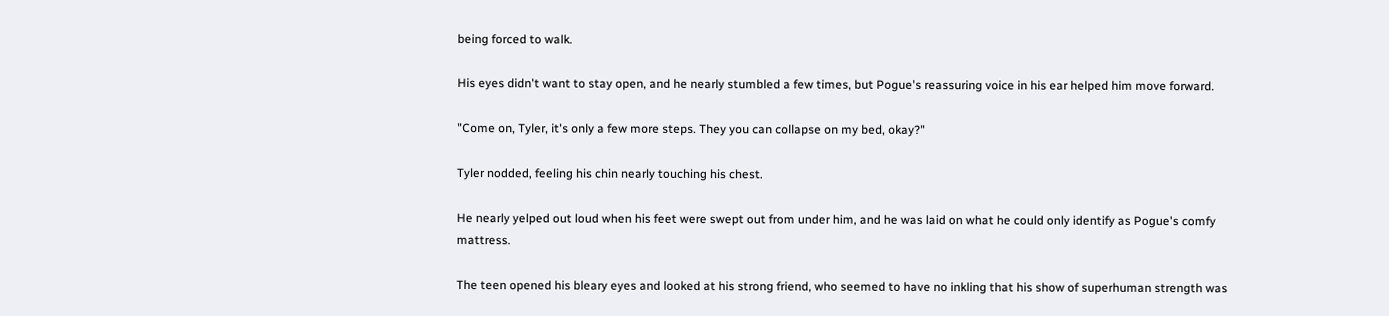being forced to walk.

His eyes didn't want to stay open, and he nearly stumbled a few times, but Pogue's reassuring voice in his ear helped him move forward.

"Come on, Tyler, it's only a few more steps. They you can collapse on my bed, okay?"

Tyler nodded, feeling his chin nearly touching his chest.

He nearly yelped out loud when his feet were swept out from under him, and he was laid on what he could only identify as Pogue's comfy mattress.

The teen opened his bleary eyes and looked at his strong friend, who seemed to have no inkling that his show of superhuman strength was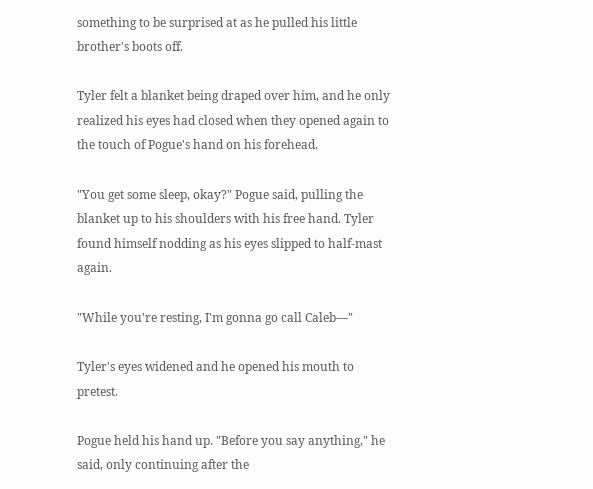something to be surprised at as he pulled his little brother's boots off.

Tyler felt a blanket being draped over him, and he only realized his eyes had closed when they opened again to the touch of Pogue's hand on his forehead.

"You get some sleep, okay?" Pogue said, pulling the blanket up to his shoulders with his free hand. Tyler found himself nodding as his eyes slipped to half-mast again.

"While you're resting, I'm gonna go call Caleb—"

Tyler's eyes widened and he opened his mouth to pretest.

Pogue held his hand up. "Before you say anything," he said, only continuing after the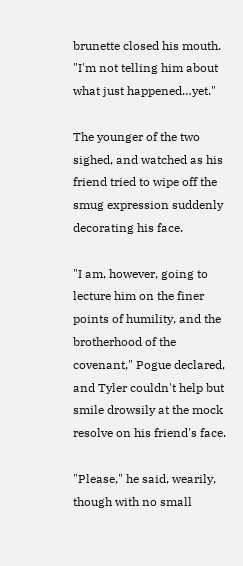brunette closed his mouth. "I'm not telling him about what just happened…yet."

The younger of the two sighed, and watched as his friend tried to wipe off the smug expression suddenly decorating his face.

"I am, however, going to lecture him on the finer points of humility, and the brotherhood of the covenant," Pogue declared, and Tyler couldn't help but smile drowsily at the mock resolve on his friend's face.

"Please," he said, wearily, though with no small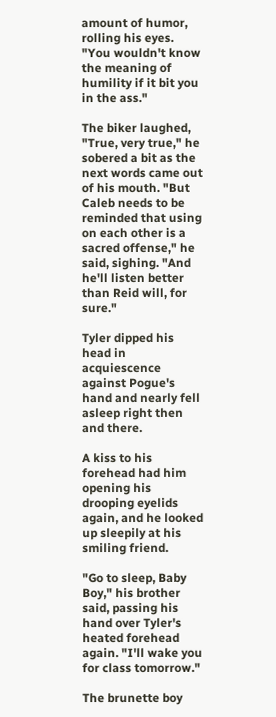amount of humor, rolling his eyes. "You wouldn't know the meaning of humility if it bit you in the ass."

The biker laughed, "True, very true," he sobered a bit as the next words came out of his mouth. "But Caleb needs to be reminded that using on each other is a sacred offense," he said, sighing. "And he'll listen better than Reid will, for sure."

Tyler dipped his head in acquiescence against Pogue's hand and nearly fell asleep right then and there.

A kiss to his forehead had him opening his drooping eyelids again, and he looked up sleepily at his smiling friend.

"Go to sleep, Baby Boy," his brother said, passing his hand over Tyler's heated forehead again. "I'll wake you for class tomorrow."

The brunette boy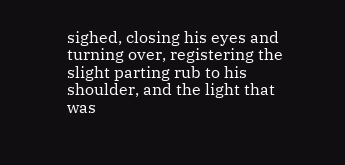sighed, closing his eyes and turning over, registering the slight parting rub to his shoulder, and the light that was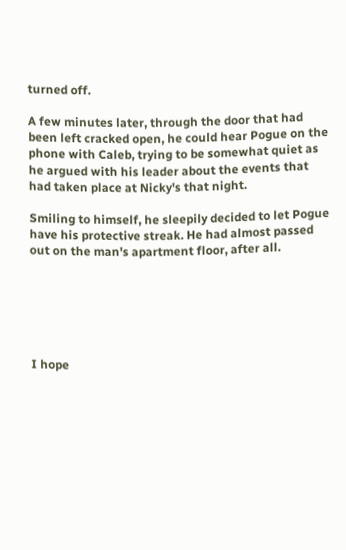turned off.

A few minutes later, through the door that had been left cracked open, he could hear Pogue on the phone with Caleb, trying to be somewhat quiet as he argued with his leader about the events that had taken place at Nicky's that night.

Smiling to himself, he sleepily decided to let Pogue have his protective streak. He had almost passed out on the man's apartment floor, after all.






I hope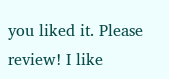you liked it. Please review! I like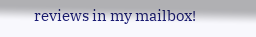reviews in my mailbox!